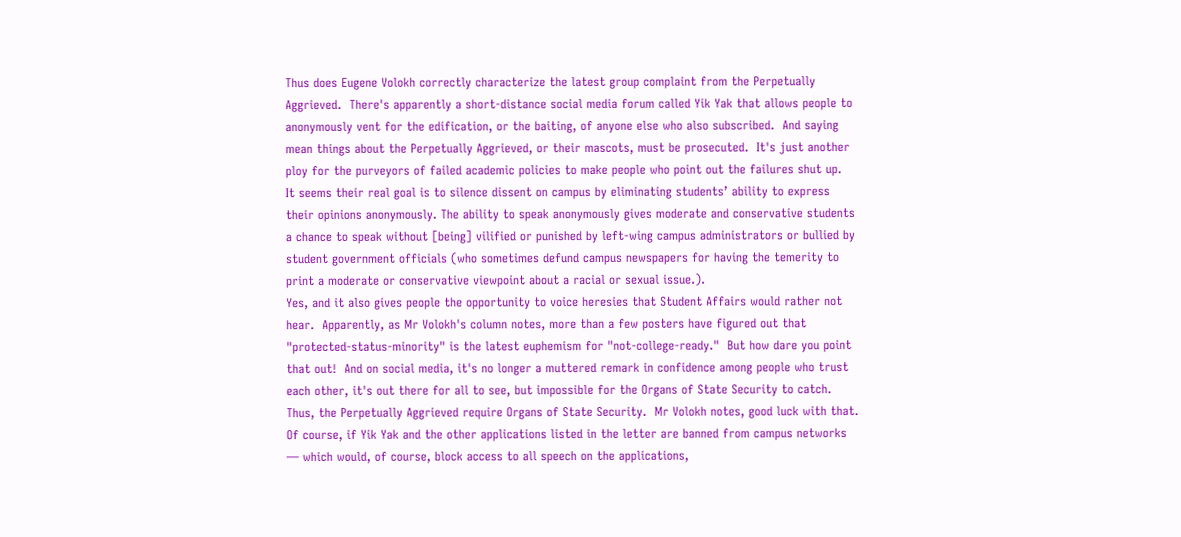Thus does Eugene Volokh correctly characterize the latest group complaint from the Perpetually Aggrieved.  There's apparently a short-distance social media forum called Yik Yak that allows people to anonymously vent for the edification, or the baiting, of anyone else who also subscribed.  And saying mean things about the Perpetually Aggrieved, or their mascots, must be prosecuted.  It's just another ploy for the purveyors of failed academic policies to make people who point out the failures shut up.
It seems their real goal is to silence dissent on campus by eliminating students’ ability to express their opinions anonymously. The ability to speak anonymously gives moderate and conservative students a chance to speak without [being] vilified or punished by left-wing campus administrators or bullied by student government officials (who sometimes defund campus newspapers for having the temerity to print a moderate or conservative viewpoint about a racial or sexual issue.).
Yes, and it also gives people the opportunity to voice heresies that Student Affairs would rather not hear.  Apparently, as Mr Volokh's column notes, more than a few posters have figured out that "protected-status-minority" is the latest euphemism for "not-college-ready."  But how dare you point that out!  And on social media, it's no longer a muttered remark in confidence among people who trust each other, it's out there for all to see, but impossible for the Organs of State Security to catch.  Thus, the Perpetually Aggrieved require Organs of State Security.  Mr Volokh notes, good luck with that.
Of course, if Yik Yak and the other applications listed in the letter are banned from campus networks — which would, of course, block access to all speech on the applications,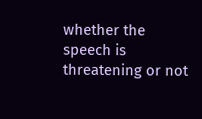whether the speech is threatening or not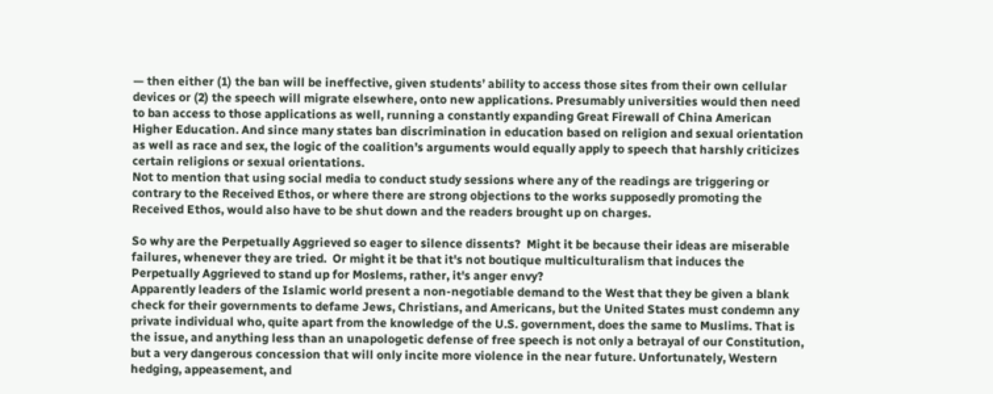— then either (1) the ban will be ineffective, given students’ ability to access those sites from their own cellular devices or (2) the speech will migrate elsewhere, onto new applications. Presumably universities would then need to ban access to those applications as well, running a constantly expanding Great Firewall of China American Higher Education. And since many states ban discrimination in education based on religion and sexual orientation as well as race and sex, the logic of the coalition’s arguments would equally apply to speech that harshly criticizes certain religions or sexual orientations.
Not to mention that using social media to conduct study sessions where any of the readings are triggering or contrary to the Received Ethos, or where there are strong objections to the works supposedly promoting the Received Ethos, would also have to be shut down and the readers brought up on charges.

So why are the Perpetually Aggrieved so eager to silence dissents?  Might it be because their ideas are miserable failures, whenever they are tried.  Or might it be that it's not boutique multiculturalism that induces the Perpetually Aggrieved to stand up for Moslems, rather, it's anger envy?
Apparently leaders of the Islamic world present a non-negotiable demand to the West that they be given a blank check for their governments to defame Jews, Christians, and Americans, but the United States must condemn any private individual who, quite apart from the knowledge of the U.S. government, does the same to Muslims. That is the issue, and anything less than an unapologetic defense of free speech is not only a betrayal of our Constitution, but a very dangerous concession that will only incite more violence in the near future. Unfortunately, Western hedging, appeasement, and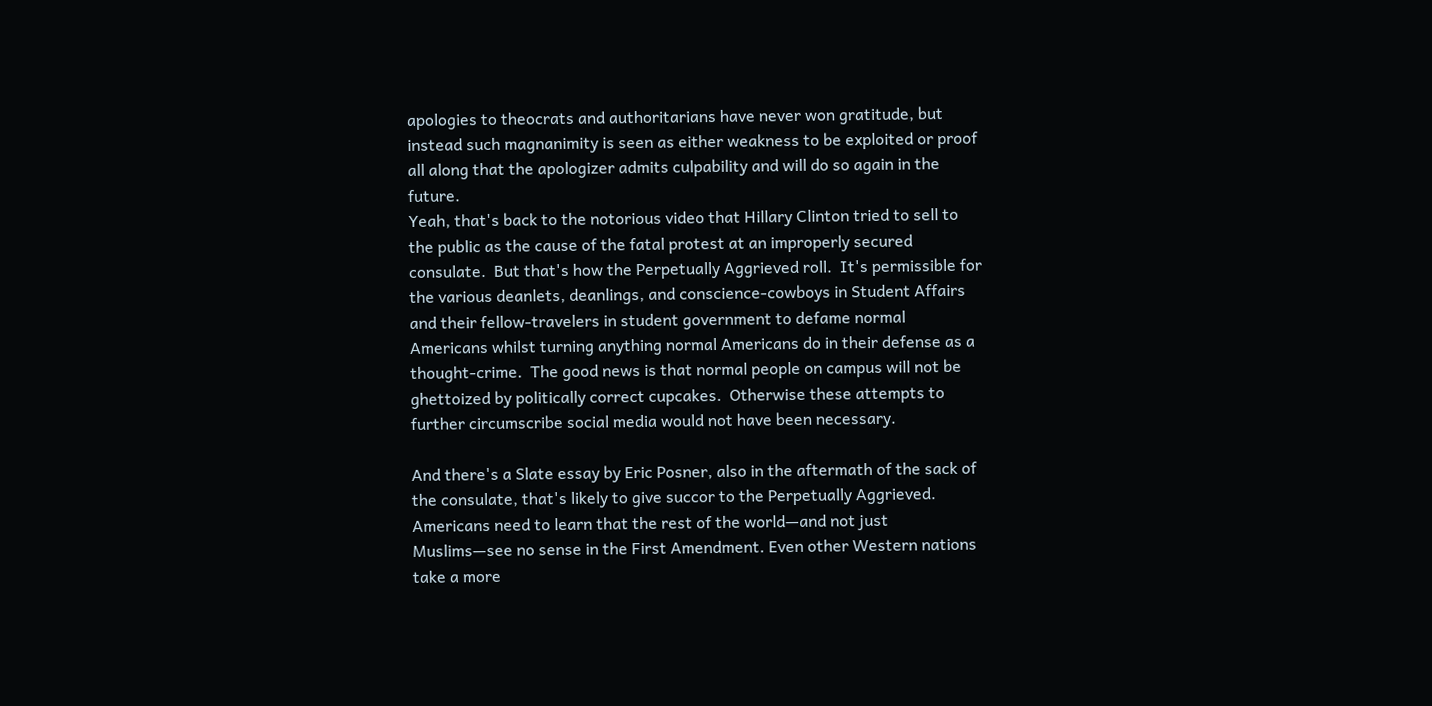apologies to theocrats and authoritarians have never won gratitude, but instead such magnanimity is seen as either weakness to be exploited or proof all along that the apologizer admits culpability and will do so again in the future.
Yeah, that's back to the notorious video that Hillary Clinton tried to sell to the public as the cause of the fatal protest at an improperly secured consulate.  But that's how the Perpetually Aggrieved roll.  It's permissible for the various deanlets, deanlings, and conscience-cowboys in Student Affairs and their fellow-travelers in student government to defame normal Americans whilst turning anything normal Americans do in their defense as a thought-crime.  The good news is that normal people on campus will not be ghettoized by politically correct cupcakes.  Otherwise these attempts to further circumscribe social media would not have been necessary.

And there's a Slate essay by Eric Posner, also in the aftermath of the sack of the consulate, that's likely to give succor to the Perpetually Aggrieved.
Americans need to learn that the rest of the world—and not just Muslims—see no sense in the First Amendment. Even other Western nations take a more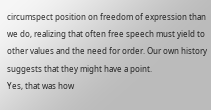circumspect position on freedom of expression than we do, realizing that often free speech must yield to other values and the need for order. Our own history suggests that they might have a point.
Yes, that was how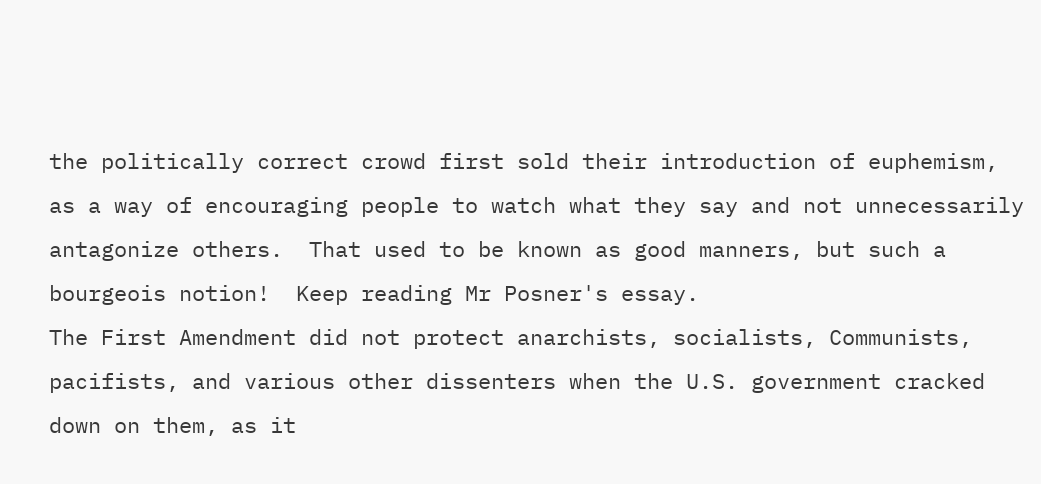the politically correct crowd first sold their introduction of euphemism, as a way of encouraging people to watch what they say and not unnecessarily antagonize others.  That used to be known as good manners, but such a bourgeois notion!  Keep reading Mr Posner's essay.
The First Amendment did not protect anarchists, socialists, Communists, pacifists, and various other dissenters when the U.S. government cracked down on them, as it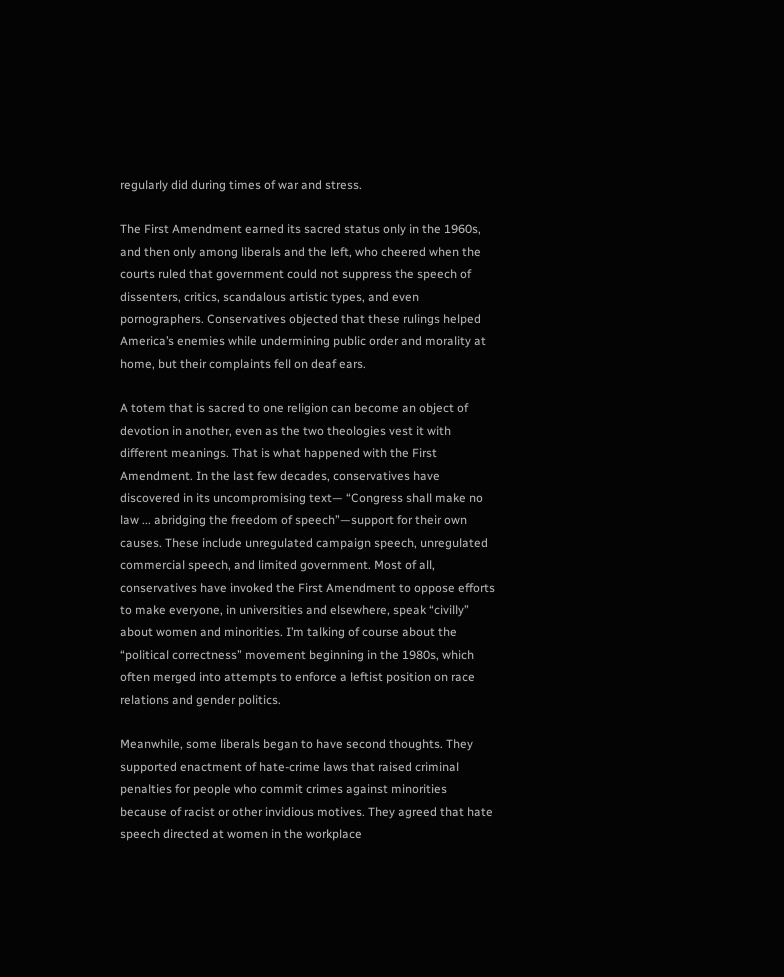regularly did during times of war and stress.

The First Amendment earned its sacred status only in the 1960s, and then only among liberals and the left, who cheered when the courts ruled that government could not suppress the speech of dissenters, critics, scandalous artistic types, and even pornographers. Conservatives objected that these rulings helped America’s enemies while undermining public order and morality at home, but their complaints fell on deaf ears.

A totem that is sacred to one religion can become an object of devotion in another, even as the two theologies vest it with different meanings. That is what happened with the First Amendment. In the last few decades, conservatives have discovered in its uncompromising text— “Congress shall make no law ... abridging the freedom of speech”—support for their own causes. These include unregulated campaign speech, unregulated commercial speech, and limited government. Most of all, conservatives have invoked the First Amendment to oppose efforts to make everyone, in universities and elsewhere, speak “civilly” about women and minorities. I’m talking of course about the “political correctness” movement beginning in the 1980s, which often merged into attempts to enforce a leftist position on race relations and gender politics.

Meanwhile, some liberals began to have second thoughts. They supported enactment of hate-crime laws that raised criminal penalties for people who commit crimes against minorities because of racist or other invidious motives. They agreed that hate speech directed at women in the workplace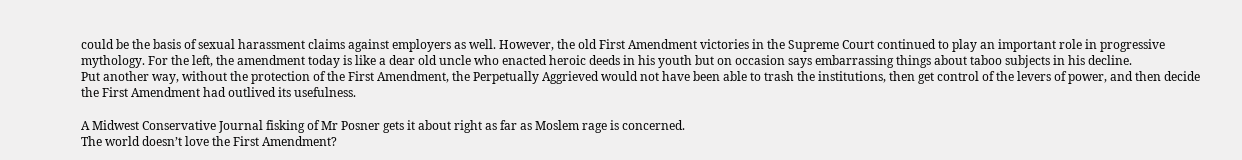could be the basis of sexual harassment claims against employers as well. However, the old First Amendment victories in the Supreme Court continued to play an important role in progressive mythology. For the left, the amendment today is like a dear old uncle who enacted heroic deeds in his youth but on occasion says embarrassing things about taboo subjects in his decline.
Put another way, without the protection of the First Amendment, the Perpetually Aggrieved would not have been able to trash the institutions, then get control of the levers of power, and then decide the First Amendment had outlived its usefulness.

A Midwest Conservative Journal fisking of Mr Posner gets it about right as far as Moslem rage is concerned.
The world doesn’t love the First Amendment?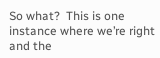So what?  This is one instance where we’re right and the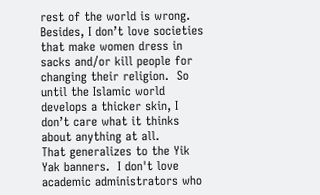rest of the world is wrong.  Besides, I don’t love societies that make women dress in sacks and/or kill people for changing their religion.  So until the Islamic world develops a thicker skin, I don’t care what it thinks about anything at all.
That generalizes to the Yik Yak banners.  I don't love academic administrators who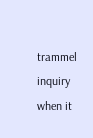trammel inquiry when it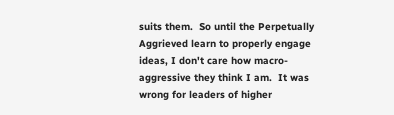suits them.  So until the Perpetually Aggrieved learn to properly engage ideas, I don't care how macro-aggressive they think I am.  It was wrong for leaders of higher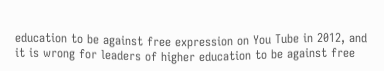education to be against free expression on You Tube in 2012, and it is wrong for leaders of higher education to be against free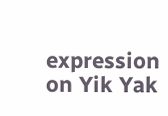expression on Yik Yak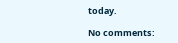today.

No comments: